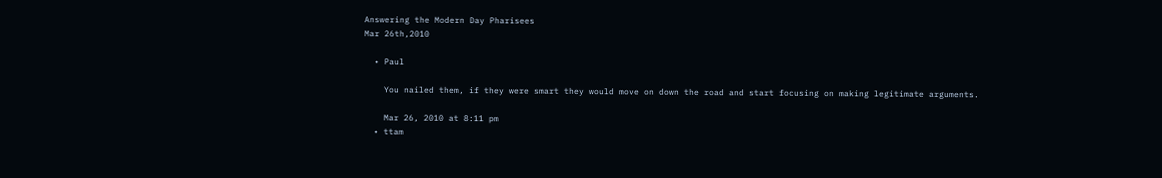Answering the Modern Day Pharisees
Mar 26th,2010

  • Paul

    You nailed them, if they were smart they would move on down the road and start focusing on making legitimate arguments.

    Mar 26, 2010 at 8:11 pm
  • ttam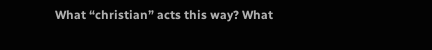What “christian” acts this way? What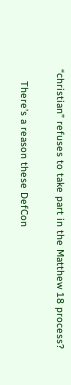“christian” refuses to take part in the Matthew 18 process?

    There’s a reason these DefCon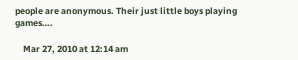people are anonymous. Their just little boys playing games….

    Mar 27, 2010 at 12:14 am